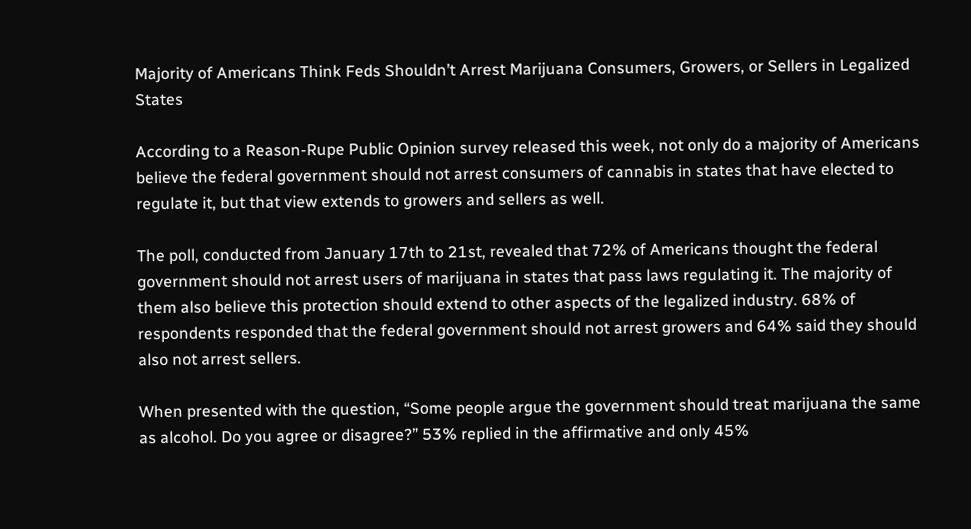Majority of Americans Think Feds Shouldn’t Arrest Marijuana Consumers, Growers, or Sellers in Legalized States

According to a Reason-Rupe Public Opinion survey released this week, not only do a majority of Americans believe the federal government should not arrest consumers of cannabis in states that have elected to regulate it, but that view extends to growers and sellers as well.

The poll, conducted from January 17th to 21st, revealed that 72% of Americans thought the federal government should not arrest users of marijuana in states that pass laws regulating it. The majority of them also believe this protection should extend to other aspects of the legalized industry. 68% of respondents responded that the federal government should not arrest growers and 64% said they should also not arrest sellers.

When presented with the question, “Some people argue the government should treat marijuana the same as alcohol. Do you agree or disagree?” 53% replied in the affirmative and only 45%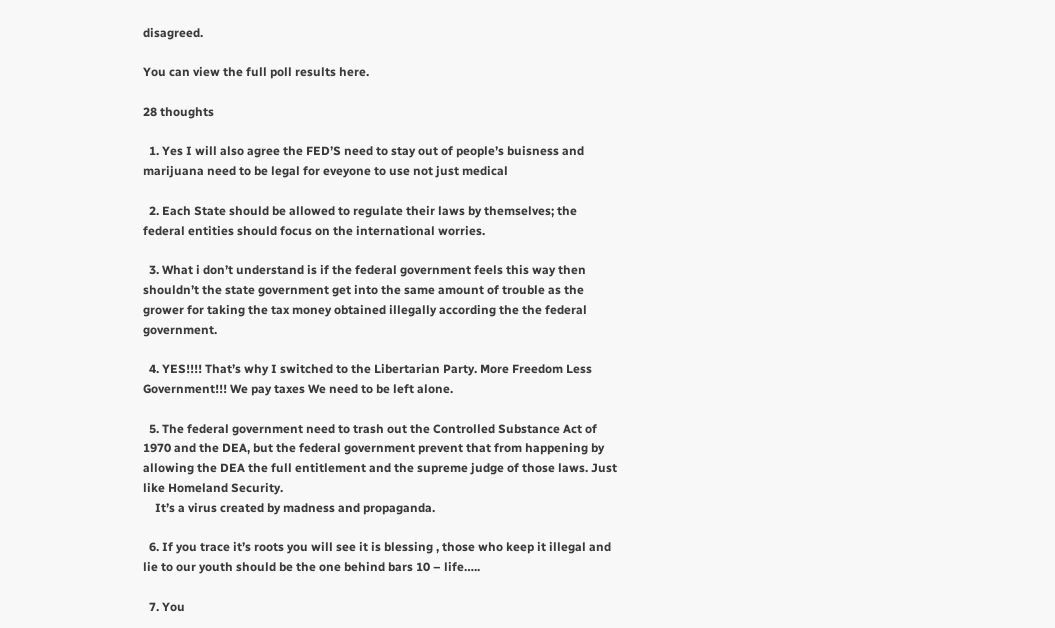disagreed.

You can view the full poll results here.

28 thoughts

  1. Yes I will also agree the FED’S need to stay out of people’s buisness and marijuana need to be legal for eveyone to use not just medical

  2. Each State should be allowed to regulate their laws by themselves; the federal entities should focus on the international worries.

  3. What i don’t understand is if the federal government feels this way then shouldn’t the state government get into the same amount of trouble as the grower for taking the tax money obtained illegally according the the federal government.

  4. YES!!!! That’s why I switched to the Libertarian Party. More Freedom Less Government!!! We pay taxes We need to be left alone.

  5. The federal government need to trash out the Controlled Substance Act of 1970 and the DEA, but the federal government prevent that from happening by allowing the DEA the full entitlement and the supreme judge of those laws. Just like Homeland Security.
    It’s a virus created by madness and propaganda.

  6. If you trace it’s roots you will see it is blessing , those who keep it illegal and lie to our youth should be the one behind bars 10 – life…..

  7. You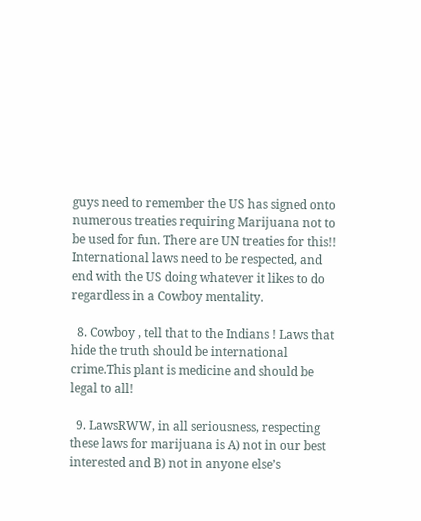guys need to remember the US has signed onto numerous treaties requiring Marijuana not to be used for fun. There are UN treaties for this!! International laws need to be respected, and end with the US doing whatever it likes to do regardless in a Cowboy mentality.

  8. Cowboy , tell that to the Indians ! Laws that hide the truth should be international crime.This plant is medicine and should be legal to all!

  9. LawsRWW, in all seriousness, respecting these laws for marijuana is A) not in our best interested and B) not in anyone else’s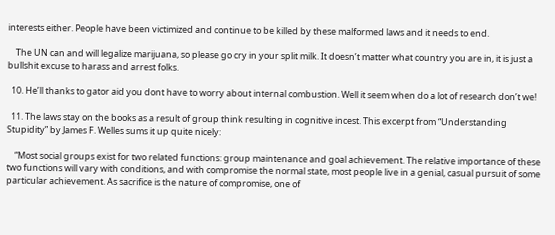interests either. People have been victimized and continue to be killed by these malformed laws and it needs to end.

    The UN can and will legalize marijuana, so please go cry in your split milk. It doesn’t matter what country you are in, it is just a bullshit excuse to harass and arrest folks.

  10. He’ll thanks to gator aid you dont have to worry about internal combustion. Well it seem when do a lot of research don’t we!

  11. The laws stay on the books as a result of group think resulting in cognitive incest. This excerpt from “Understanding Stupidity” by James F. Welles sums it up quite nicely:

    “Most social groups exist for two related functions: group maintenance and goal achievement. The relative importance of these two functions will vary with conditions, and with compromise the normal state, most people live in a genial, casual pursuit of some particular achievement. As sacrifice is the nature of compromise, one of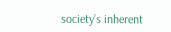society’s inherent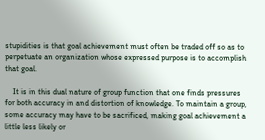stupidities is that goal achievement must often be traded off so as to perpetuate an organization whose expressed purpose is to accomplish that goal.

    It is in this dual nature of group function that one finds pressures for both accuracy in and distortion of knowledge. To maintain a group, some accuracy may have to be sacrificed, making goal achievement a little less likely or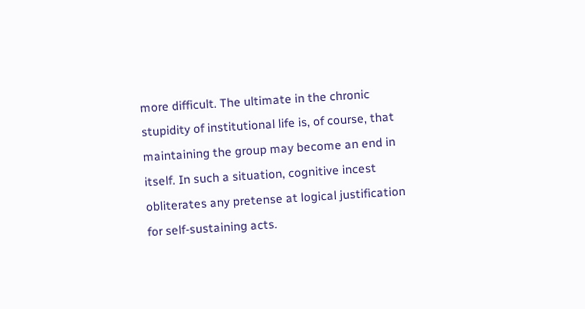more difficult. The ultimate in the chronic stupidity of institutional life is, of course, that maintaining the group may become an end in itself. In such a situation, cognitive incest obliterates any pretense at logical justification for self-sustaining acts.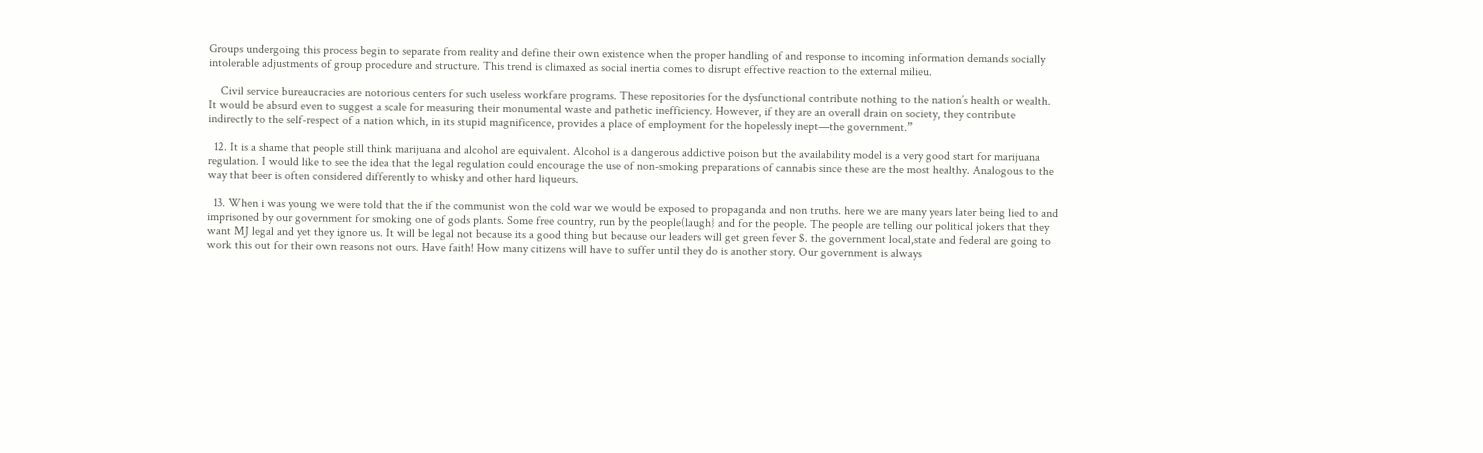Groups undergoing this process begin to separate from reality and define their own existence when the proper handling of and response to incoming information demands socially intolerable adjustments of group procedure and structure. This trend is climaxed as social inertia comes to disrupt effective reaction to the external milieu.

    Civil service bureaucracies are notorious centers for such useless workfare programs. These repositories for the dysfunctional contribute nothing to the nation’s health or wealth. It would be absurd even to suggest a scale for measuring their monumental waste and pathetic inefficiency. However, if they are an overall drain on society, they contribute indirectly to the self-respect of a nation which, in its stupid magnificence, provides a place of employment for the hopelessly inept—the government.”

  12. It is a shame that people still think marijuana and alcohol are equivalent. Alcohol is a dangerous addictive poison but the availability model is a very good start for marijuana regulation. I would like to see the idea that the legal regulation could encourage the use of non-smoking preparations of cannabis since these are the most healthy. Analogous to the way that beer is often considered differently to whisky and other hard liqueurs.

  13. When i was young we were told that the if the communist won the cold war we would be exposed to propaganda and non truths. here we are many years later being lied to and imprisoned by our government for smoking one of gods plants. Some free country, run by the people(laugh} and for the people. The people are telling our political jokers that they want MJ legal and yet they ignore us. It will be legal not because its a good thing but because our leaders will get green fever $. the government local,state and federal are going to work this out for their own reasons not ours. Have faith! How many citizens will have to suffer until they do is another story. Our government is always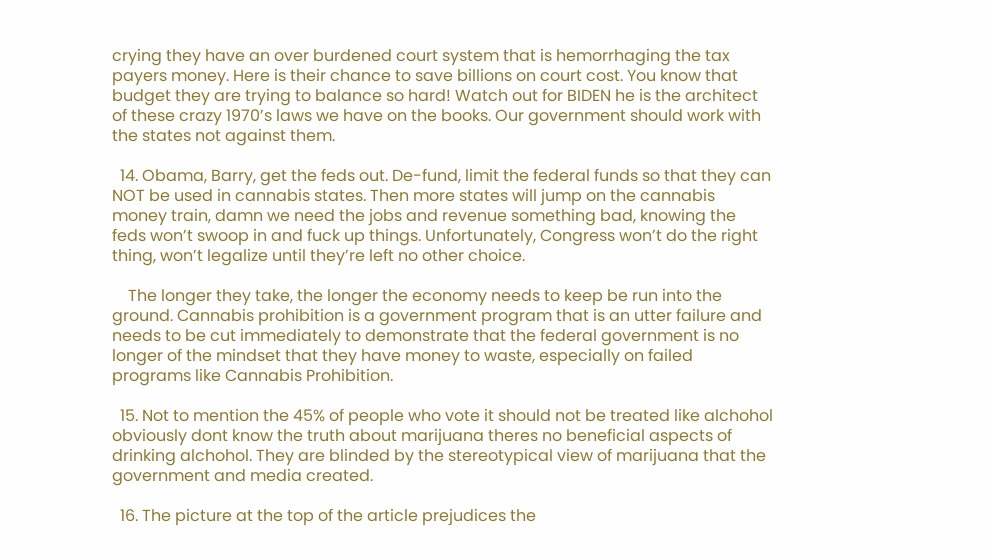crying they have an over burdened court system that is hemorrhaging the tax payers money. Here is their chance to save billions on court cost. You know that budget they are trying to balance so hard! Watch out for BIDEN he is the architect of these crazy 1970’s laws we have on the books. Our government should work with the states not against them.

  14. Obama, Barry, get the feds out. De-fund, limit the federal funds so that they can NOT be used in cannabis states. Then more states will jump on the cannabis money train, damn we need the jobs and revenue something bad, knowing the feds won’t swoop in and fuck up things. Unfortunately, Congress won’t do the right thing, won’t legalize until they’re left no other choice.

    The longer they take, the longer the economy needs to keep be run into the ground. Cannabis prohibition is a government program that is an utter failure and needs to be cut immediately to demonstrate that the federal government is no longer of the mindset that they have money to waste, especially on failed programs like Cannabis Prohibition.

  15. Not to mention the 45% of people who vote it should not be treated like alchohol obviously dont know the truth about marijuana theres no beneficial aspects of drinking alchohol. They are blinded by the stereotypical view of marijuana that the government and media created.

  16. The picture at the top of the article prejudices the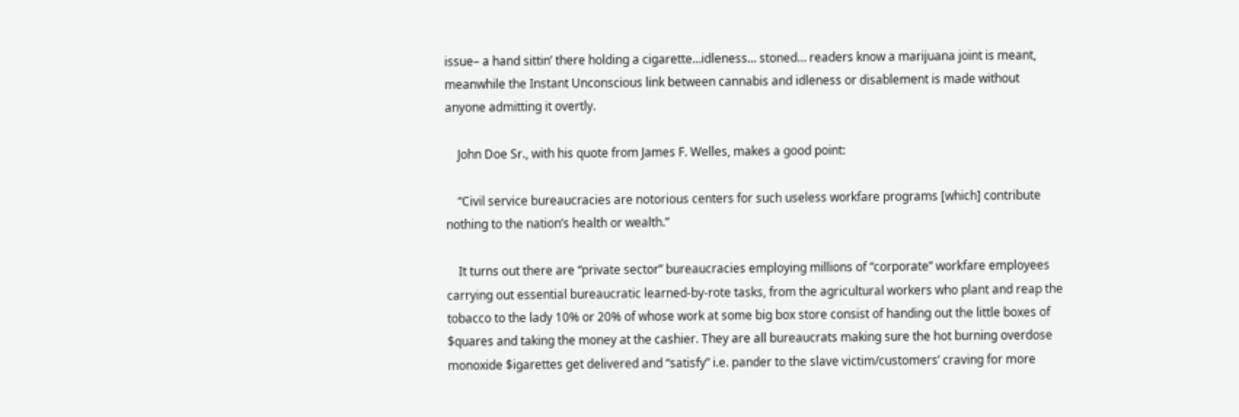issue– a hand sittin’ there holding a cigarette…idleness… stoned… readers know a marijuana joint is meant, meanwhile the Instant Unconscious link between cannabis and idleness or disablement is made without anyone admitting it overtly.

    John Doe Sr., with his quote from James F. Welles, makes a good point:

    “Civil service bureaucracies are notorious centers for such useless workfare programs [which] contribute nothing to the nation’s health or wealth.”

    It turns out there are “private sector” bureaucracies employing millions of “corporate” workfare employees carrying out essential bureaucratic learned-by-rote tasks, from the agricultural workers who plant and reap the tobacco to the lady 10% or 20% of whose work at some big box store consist of handing out the little boxes of $quares and taking the money at the cashier. They are all bureaucrats making sure the hot burning overdose monoxide $igarettes get delivered and “satisfy” i.e. pander to the slave victim/customers’ craving for more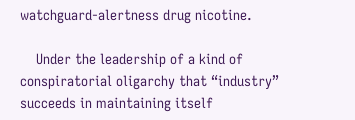watchguard-alertness drug nicotine.

    Under the leadership of a kind of conspiratorial oligarchy that “industry” succeeds in maintaining itself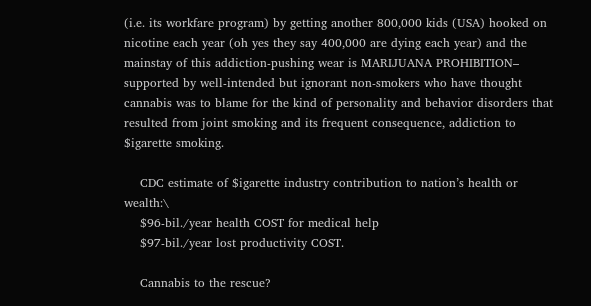(i.e. its workfare program) by getting another 800,000 kids (USA) hooked on nicotine each year (oh yes they say 400,000 are dying each year) and the mainstay of this addiction-pushing wear is MARIJUANA PROHIBITION– supported by well-intended but ignorant non-smokers who have thought cannabis was to blame for the kind of personality and behavior disorders that resulted from joint smoking and its frequent consequence, addiction to $igarette smoking.

    CDC estimate of $igarette industry contribution to nation’s health or wealth:\
    $96-bil./year health COST for medical help
    $97-bil./year lost productivity COST.

    Cannabis to the rescue?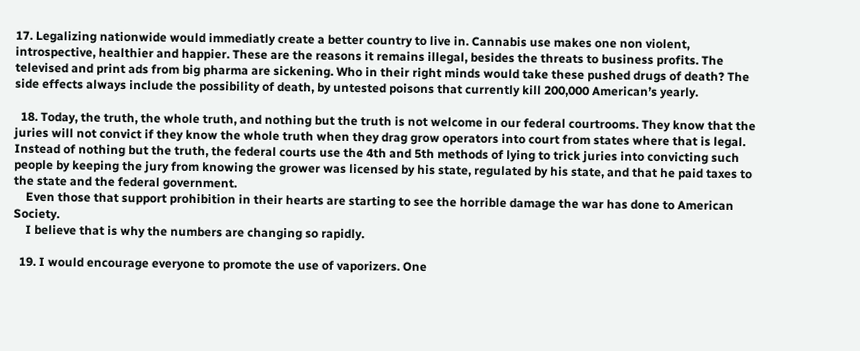17. Legalizing nationwide would immediatly create a better country to live in. Cannabis use makes one non violent, introspective, healthier and happier. These are the reasons it remains illegal, besides the threats to business profits. The televised and print ads from big pharma are sickening. Who in their right minds would take these pushed drugs of death? The side effects always include the possibility of death, by untested poisons that currently kill 200,000 American’s yearly.

  18. Today, the truth, the whole truth, and nothing but the truth is not welcome in our federal courtrooms. They know that the juries will not convict if they know the whole truth when they drag grow operators into court from states where that is legal. Instead of nothing but the truth, the federal courts use the 4th and 5th methods of lying to trick juries into convicting such people by keeping the jury from knowing the grower was licensed by his state, regulated by his state, and that he paid taxes to the state and the federal government.
    Even those that support prohibition in their hearts are starting to see the horrible damage the war has done to American Society.
    I believe that is why the numbers are changing so rapidly.

  19. I would encourage everyone to promote the use of vaporizers. One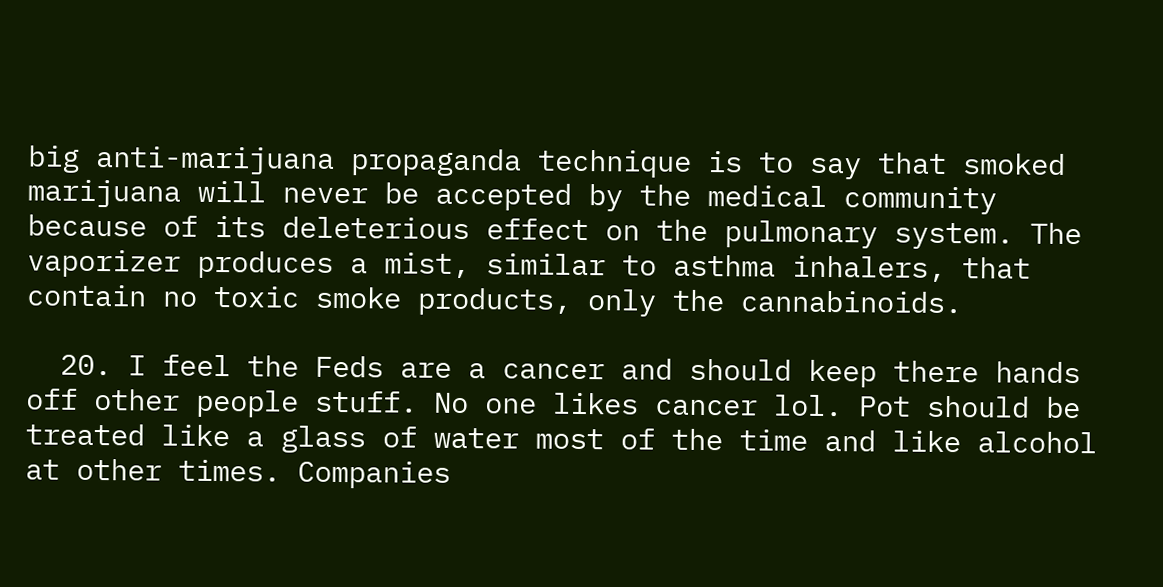big anti-marijuana propaganda technique is to say that smoked marijuana will never be accepted by the medical community because of its deleterious effect on the pulmonary system. The vaporizer produces a mist, similar to asthma inhalers, that contain no toxic smoke products, only the cannabinoids.

  20. I feel the Feds are a cancer and should keep there hands off other people stuff. No one likes cancer lol. Pot should be treated like a glass of water most of the time and like alcohol at other times. Companies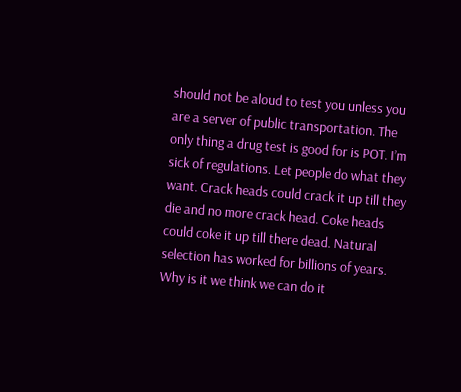should not be aloud to test you unless you are a server of public transportation. The only thing a drug test is good for is POT. I’m sick of regulations. Let people do what they want. Crack heads could crack it up till they die and no more crack head. Coke heads could coke it up till there dead. Natural selection has worked for billions of years. Why is it we think we can do it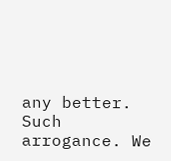any better. Such arrogance. We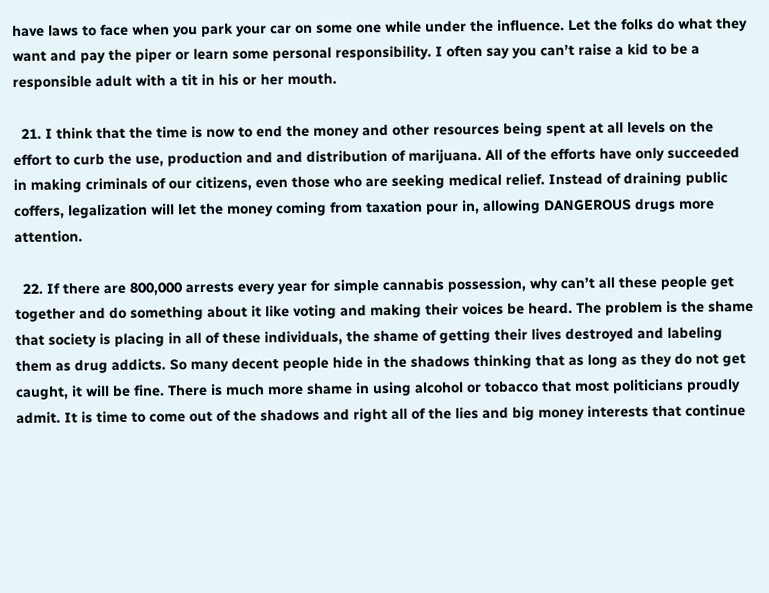have laws to face when you park your car on some one while under the influence. Let the folks do what they want and pay the piper or learn some personal responsibility. I often say you can’t raise a kid to be a responsible adult with a tit in his or her mouth.

  21. I think that the time is now to end the money and other resources being spent at all levels on the effort to curb the use, production and and distribution of marijuana. All of the efforts have only succeeded in making criminals of our citizens, even those who are seeking medical relief. Instead of draining public coffers, legalization will let the money coming from taxation pour in, allowing DANGEROUS drugs more attention.

  22. If there are 800,000 arrests every year for simple cannabis possession, why can’t all these people get together and do something about it like voting and making their voices be heard. The problem is the shame that society is placing in all of these individuals, the shame of getting their lives destroyed and labeling them as drug addicts. So many decent people hide in the shadows thinking that as long as they do not get caught, it will be fine. There is much more shame in using alcohol or tobacco that most politicians proudly admit. It is time to come out of the shadows and right all of the lies and big money interests that continue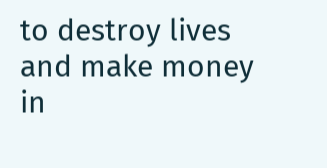to destroy lives and make money in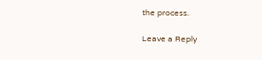the process.

Leave a Reply